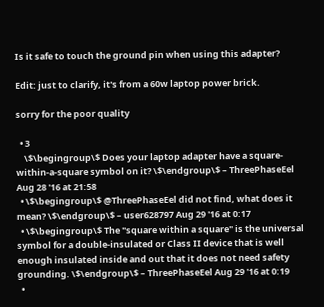Is it safe to touch the ground pin when using this adapter?

Edit: just to clarify, it's from a 60w laptop power brick.

sorry for the poor quality

  • 3
    \$\begingroup\$ Does your laptop adapter have a square-within-a-square symbol on it? \$\endgroup\$ – ThreePhaseEel Aug 28 '16 at 21:58
  • \$\begingroup\$ @ThreePhaseEel did not find, what does it mean? \$\endgroup\$ – user628797 Aug 29 '16 at 0:17
  • \$\begingroup\$ The "square within a square" is the universal symbol for a double-insulated or Class II device that is well enough insulated inside and out that it does not need safety grounding. \$\endgroup\$ – ThreePhaseEel Aug 29 '16 at 0:19
  •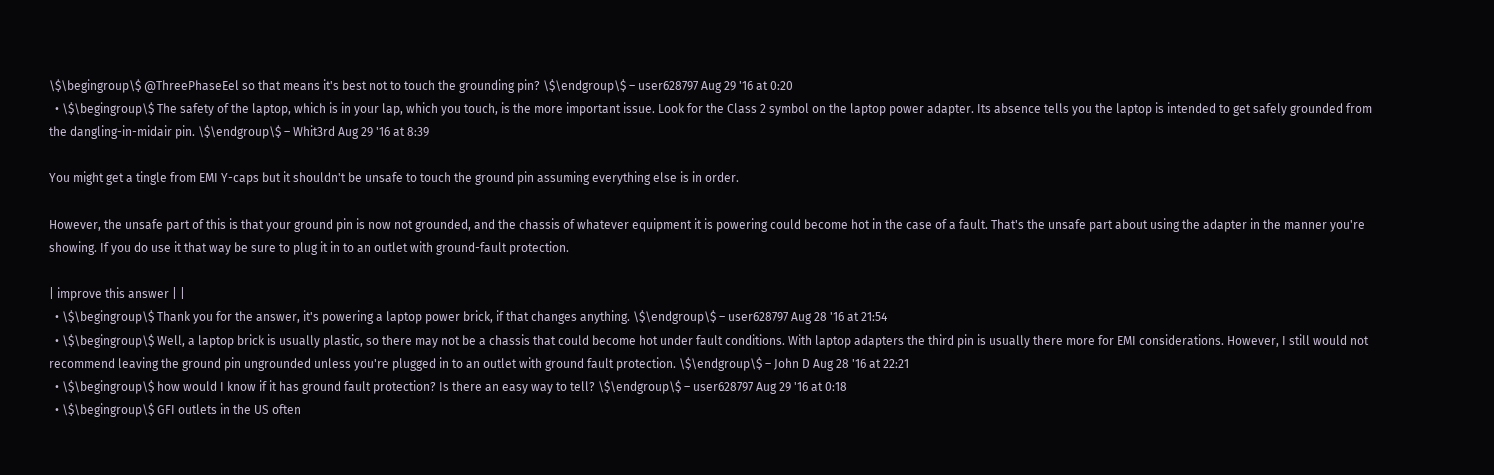\$\begingroup\$ @ThreePhaseEel so that means it's best not to touch the grounding pin? \$\endgroup\$ – user628797 Aug 29 '16 at 0:20
  • \$\begingroup\$ The safety of the laptop, which is in your lap, which you touch, is the more important issue. Look for the Class 2 symbol on the laptop power adapter. Its absence tells you the laptop is intended to get safely grounded from the dangling-in-midair pin. \$\endgroup\$ – Whit3rd Aug 29 '16 at 8:39

You might get a tingle from EMI Y-caps but it shouldn't be unsafe to touch the ground pin assuming everything else is in order.

However, the unsafe part of this is that your ground pin is now not grounded, and the chassis of whatever equipment it is powering could become hot in the case of a fault. That's the unsafe part about using the adapter in the manner you're showing. If you do use it that way be sure to plug it in to an outlet with ground-fault protection.

| improve this answer | |
  • \$\begingroup\$ Thank you for the answer, it's powering a laptop power brick, if that changes anything. \$\endgroup\$ – user628797 Aug 28 '16 at 21:54
  • \$\begingroup\$ Well, a laptop brick is usually plastic, so there may not be a chassis that could become hot under fault conditions. With laptop adapters the third pin is usually there more for EMI considerations. However, I still would not recommend leaving the ground pin ungrounded unless you're plugged in to an outlet with ground fault protection. \$\endgroup\$ – John D Aug 28 '16 at 22:21
  • \$\begingroup\$ how would I know if it has ground fault protection? Is there an easy way to tell? \$\endgroup\$ – user628797 Aug 29 '16 at 0:18
  • \$\begingroup\$ GFI outlets in the US often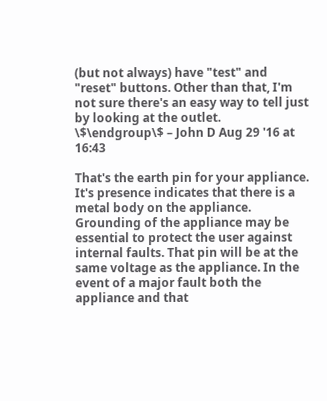(but not always) have "test" and "reset" buttons. Other than that, I'm not sure there's an easy way to tell just by looking at the outlet. \$\endgroup\$ – John D Aug 29 '16 at 16:43

That's the earth pin for your appliance. It's presence indicates that there is a metal body on the appliance. Grounding of the appliance may be essential to protect the user against internal faults. That pin will be at the same voltage as the appliance. In the event of a major fault both the appliance and that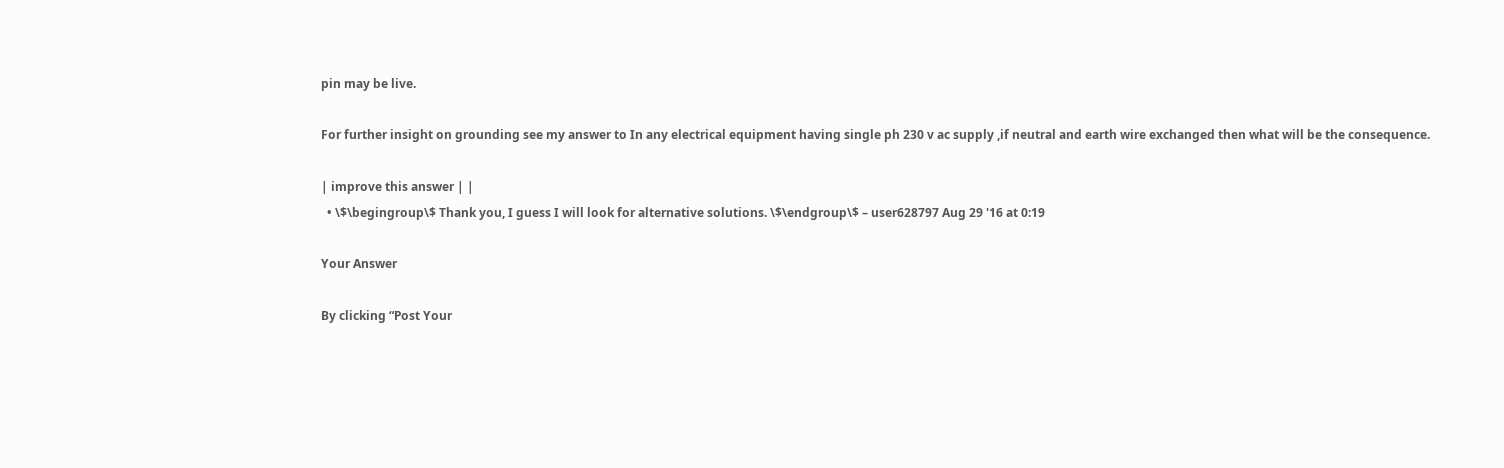pin may be live.

For further insight on grounding see my answer to In any electrical equipment having single ph 230 v ac supply ,if neutral and earth wire exchanged then what will be the consequence.

| improve this answer | |
  • \$\begingroup\$ Thank you, I guess I will look for alternative solutions. \$\endgroup\$ – user628797 Aug 29 '16 at 0:19

Your Answer

By clicking “Post Your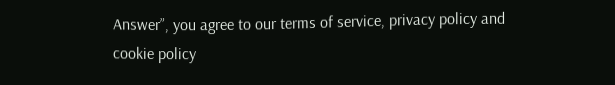Answer”, you agree to our terms of service, privacy policy and cookie policy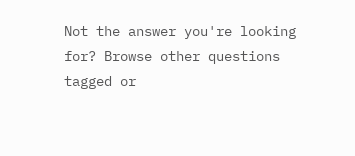Not the answer you're looking for? Browse other questions tagged or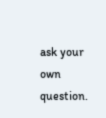ask your own question.